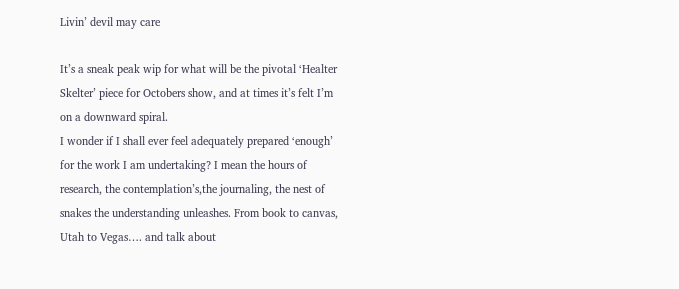Livin’ devil may care

It’s a sneak peak wip for what will be the pivotal ‘Healter Skelter’ piece for Octobers show, and at times it’s felt I’m on a downward spiral.
I wonder if I shall ever feel adequately prepared ‘enough’ for the work I am undertaking? I mean the hours of research, the contemplation’s,the journaling, the nest of snakes the understanding unleashes. From book to canvas, Utah to Vegas…. and talk about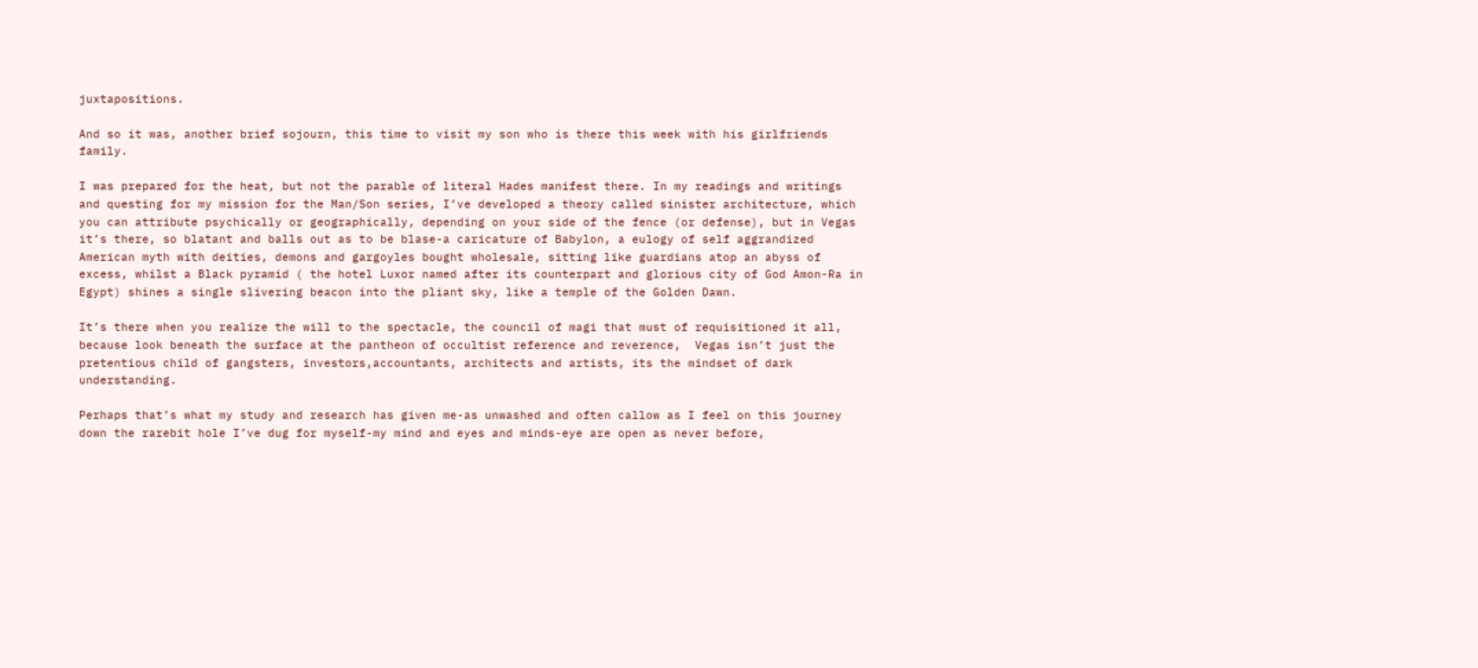juxtapositions.

And so it was, another brief sojourn, this time to visit my son who is there this week with his girlfriends family.

I was prepared for the heat, but not the parable of literal Hades manifest there. In my readings and writings and questing for my mission for the Man/Son series, I’ve developed a theory called sinister architecture, which you can attribute psychically or geographically, depending on your side of the fence (or defense), but in Vegas it’s there, so blatant and balls out as to be blase-a caricature of Babylon, a eulogy of self aggrandized American myth with deities, demons and gargoyles bought wholesale, sitting like guardians atop an abyss of excess, whilst a Black pyramid ( the hotel Luxor named after its counterpart and glorious city of God Amon-Ra in Egypt) shines a single slivering beacon into the pliant sky, like a temple of the Golden Dawn.

It’s there when you realize the will to the spectacle, the council of magi that must of requisitioned it all, because look beneath the surface at the pantheon of occultist reference and reverence,  Vegas isn’t just the pretentious child of gangsters, investors,accountants, architects and artists, its the mindset of dark understanding.

Perhaps that’s what my study and research has given me-as unwashed and often callow as I feel on this journey down the rarebit hole I’ve dug for myself-my mind and eyes and minds-eye are open as never before,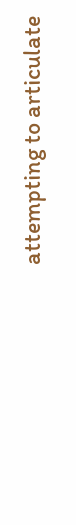attempting to articulate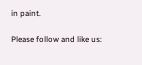in paint.

Please follow and like us: